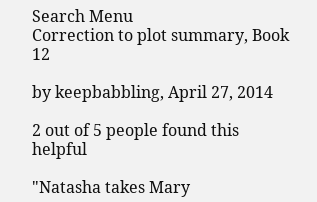Search Menu
Correction to plot summary, Book 12

by keepbabbling, April 27, 2014

2 out of 5 people found this helpful

"Natasha takes Mary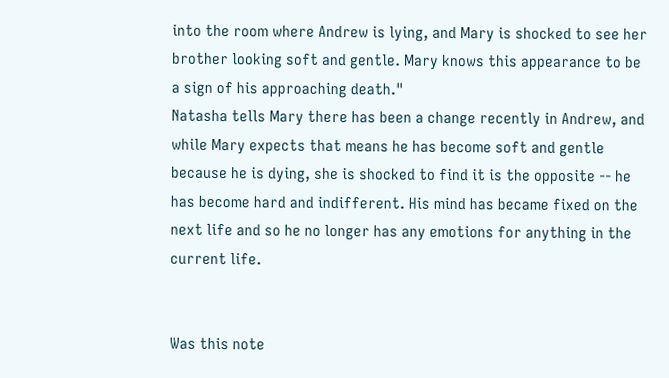into the room where Andrew is lying, and Mary is shocked to see her brother looking soft and gentle. Mary knows this appearance to be a sign of his approaching death."
Natasha tells Mary there has been a change recently in Andrew, and while Mary expects that means he has become soft and gentle because he is dying, she is shocked to find it is the opposite -- he has become hard and indifferent. His mind has became fixed on the next life and so he no longer has any emotions for anything in the current life.


Was this note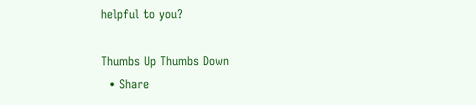helpful to you?

Thumbs Up Thumbs Down
  • Share